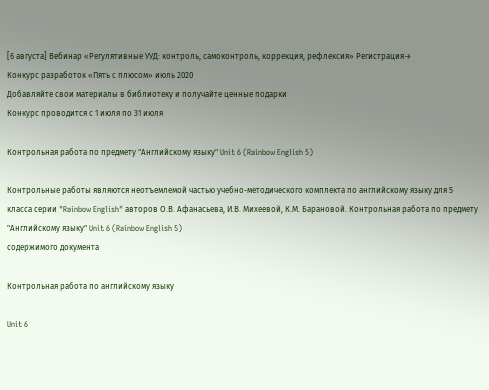[6 августа] Вебинар «Регулятивные УУД: контроль, самоконтроль, коррекция, рефлексия» Регистрация→
Конкурс разработок «Пять с плюсом» июль 2020
Добавляйте свои материалы в библиотеку и получайте ценные подарки
Конкурс проводится с 1 июля по 31 июля

Контрольная работа по предмету "Английскому языку" Unit 6 (Rainbow English 5)

Контрольные работы являются неотъемлемой частью учебно-методического комплекта по английскому языку для 5 класса серии "Rainbow English" авторов О.В. Афанасьева, И.В. Михеевой, К.М. Барановой. Контрольная работа по предмету "Английскому языку" Unit 6 (Rainbow English 5)
содержимого документа

Контрольная работа по английскому языку

Unit 6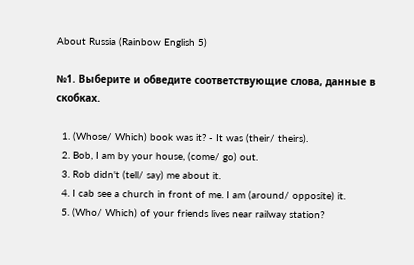About Russia (Rainbow English 5)

№1. Выберите и обведите соответствующие слова, данные в скобках.

  1. (Whose/ Which) book was it? - It was (their/ theirs).
  2. Bob, I am by your house, (come/ go) out.
  3. Rob didn't (tell/ say) me about it.
  4. I cab see a church in front of me. I am (around/ opposite) it.
  5. (Who/ Which) of your friends lives near railway station?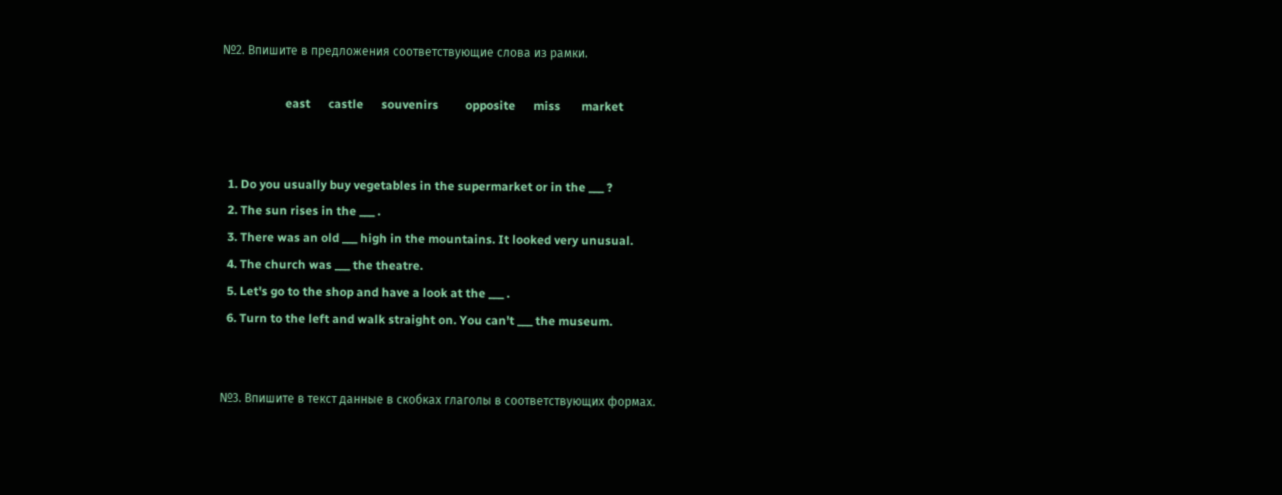№2. Впишите в предложения соответствующие слова из рамки.

                     east      castle      souvenirs         opposite      miss       market


  1. Do you usually buy vegetables in the supermarket or in the ___ ?
  2. The sun rises in the ___ .
  3. There was an old ___ high in the mountains. It looked very unusual.
  4. The church was ___ the theatre.
  5. Let's go to the shop and have a look at the ___ .
  6. Turn to the left and walk straight on. You can't ___ the museum.


№3. Впишите в текст данные в скобках глаголы в соответствующих формах.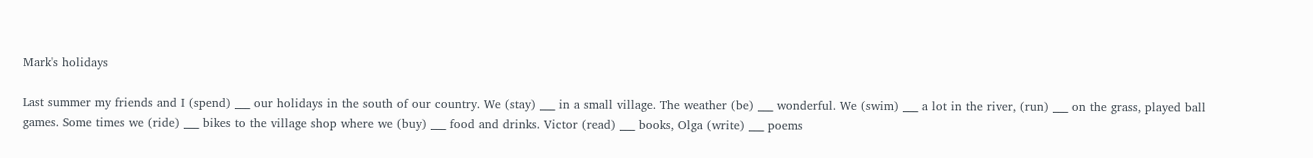Mark's holidays

Last summer my friends and I (spend) ___ our holidays in the south of our country. We (stay) ___ in a small village. The weather (be) ___ wonderful. We (swim) ___ a lot in the river, (run) ___ on the grass, played ball games. Some times we (ride) ___ bikes to the village shop where we (buy) ___ food and drinks. Victor (read) ___ books, Olga (write) ___ poems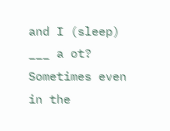and I (sleep) ___ a ot? Sometimes even in the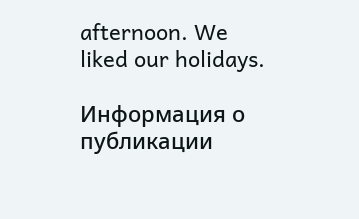afternoon. We liked our holidays.

Информация о публикации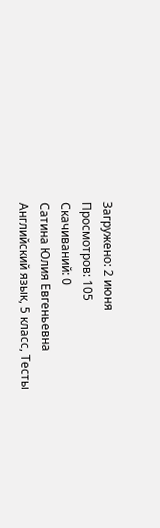Загружено: 2 июня
Просмотров: 105
Скачиваний: 0
Сатина Юлия Евгеньевна
Английский язык, 5 класс, Тесты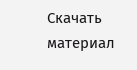Скачать материал